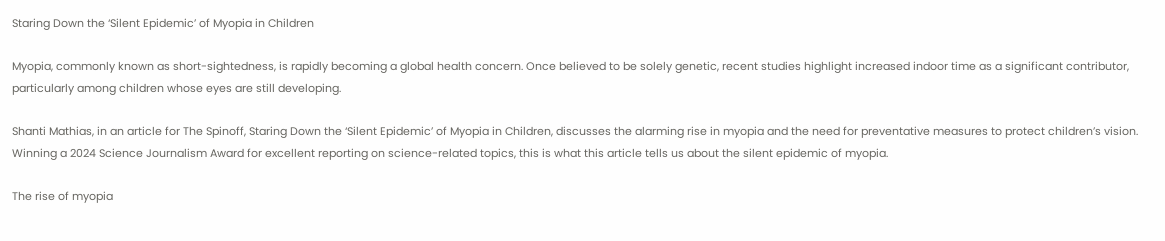Staring Down the ‘Silent Epidemic’ of Myopia in Children

Myopia, commonly known as short-sightedness, is rapidly becoming a global health concern. Once believed to be solely genetic, recent studies highlight increased indoor time as a significant contributor, particularly among children whose eyes are still developing.

Shanti Mathias, in an article for The Spinoff, Staring Down the ‘Silent Epidemic’ of Myopia in Children, discusses the alarming rise in myopia and the need for preventative measures to protect children’s vision. Winning a 2024 Science Journalism Award for excellent reporting on science-related topics, this is what this article tells us about the silent epidemic of myopia.

The rise of myopia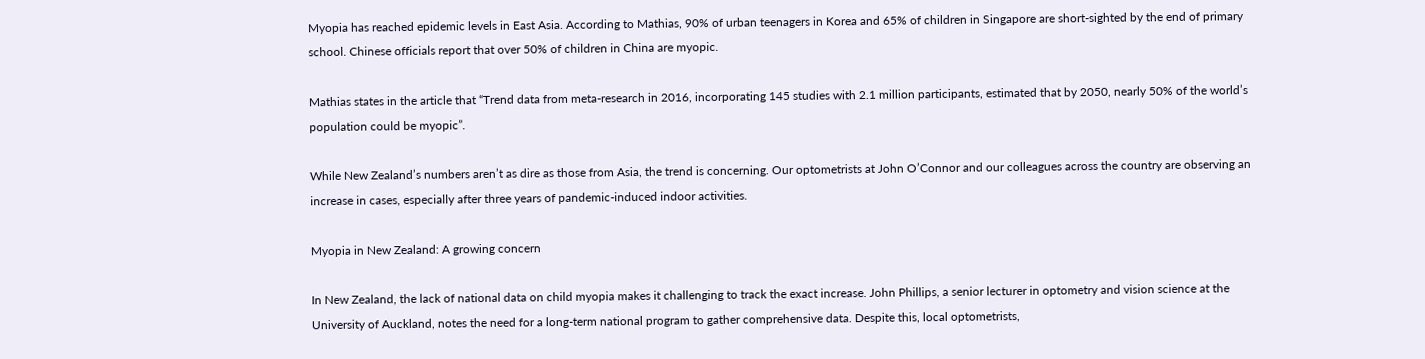Myopia has reached epidemic levels in East Asia. According to Mathias, 90% of urban teenagers in Korea and 65% of children in Singapore are short-sighted by the end of primary school. Chinese officials report that over 50% of children in China are myopic.

Mathias states in the article that “Trend data from meta-research in 2016, incorporating 145 studies with 2.1 million participants, estimated that by 2050, nearly 50% of the world’s population could be myopic”.

While New Zealand’s numbers aren’t as dire as those from Asia, the trend is concerning. Our optometrists at John O’Connor and our colleagues across the country are observing an increase in cases, especially after three years of pandemic-induced indoor activities.

Myopia in New Zealand: A growing concern

In New Zealand, the lack of national data on child myopia makes it challenging to track the exact increase. John Phillips, a senior lecturer in optometry and vision science at the University of Auckland, notes the need for a long-term national program to gather comprehensive data. Despite this, local optometrists,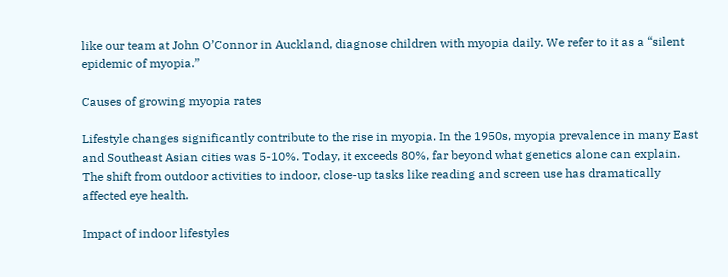like our team at John O’Connor in Auckland, diagnose children with myopia daily. We refer to it as a “silent epidemic of myopia.”

Causes of growing myopia rates

Lifestyle changes significantly contribute to the rise in myopia. In the 1950s, myopia prevalence in many East and Southeast Asian cities was 5-10%. Today, it exceeds 80%, far beyond what genetics alone can explain. The shift from outdoor activities to indoor, close-up tasks like reading and screen use has dramatically affected eye health.

Impact of indoor lifestyles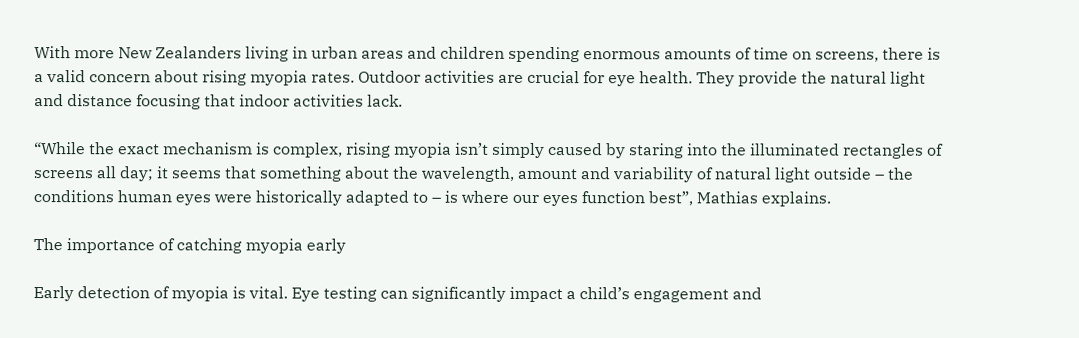With more New Zealanders living in urban areas and children spending enormous amounts of time on screens, there is a valid concern about rising myopia rates. Outdoor activities are crucial for eye health. They provide the natural light and distance focusing that indoor activities lack.

“While the exact mechanism is complex, rising myopia isn’t simply caused by staring into the illuminated rectangles of screens all day; it seems that something about the wavelength, amount and variability of natural light outside – the conditions human eyes were historically adapted to – is where our eyes function best”, Mathias explains.

The importance of catching myopia early

Early detection of myopia is vital. Eye testing can significantly impact a child’s engagement and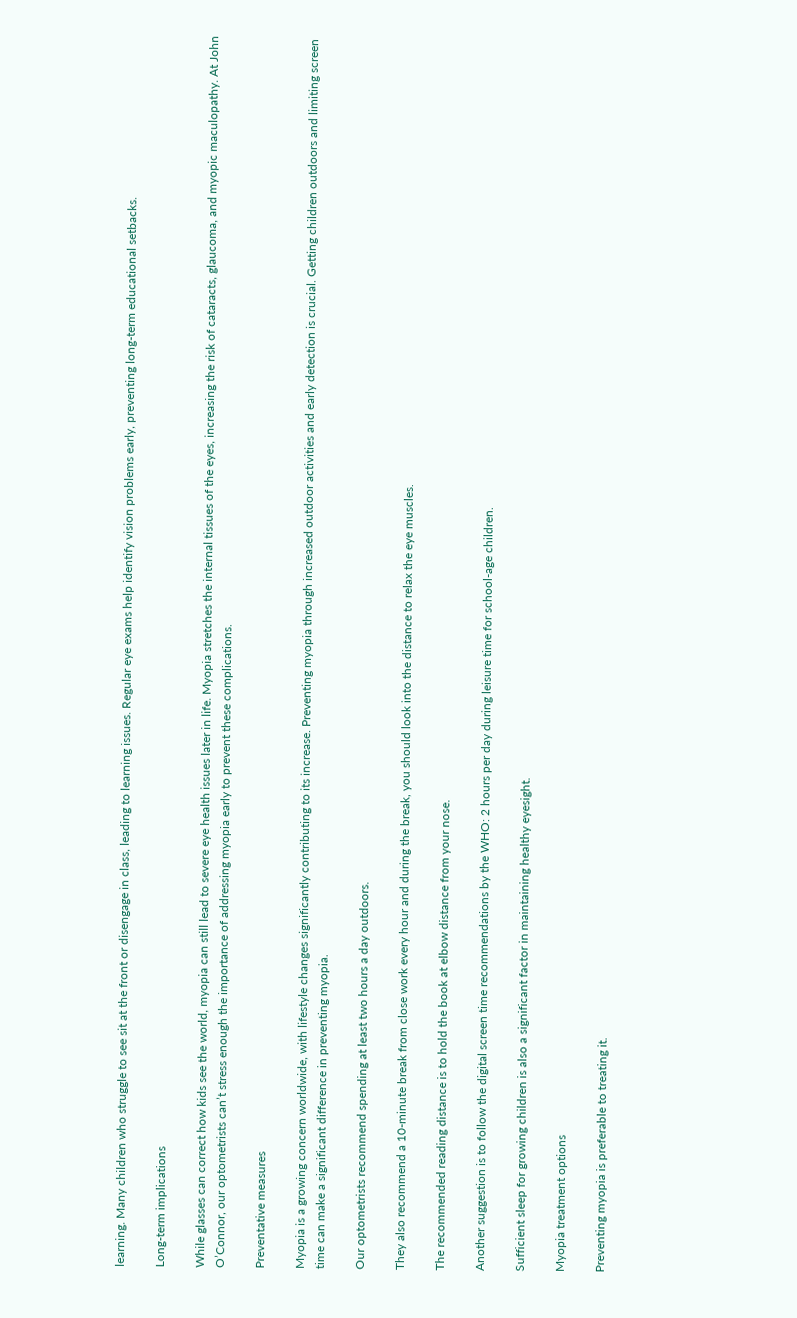learning. Many children who struggle to see sit at the front or disengage in class, leading to learning issues. Regular eye exams help identify vision problems early, preventing long-term educational setbacks.

Long-term implications

While glasses can correct how kids see the world, myopia can still lead to severe eye health issues later in life. Myopia stretches the internal tissues of the eyes, increasing the risk of cataracts, glaucoma, and myopic maculopathy. At John O’Connor, our optometrists can’t stress enough the importance of addressing myopia early to prevent these complications.

Preventative measures

Myopia is a growing concern worldwide, with lifestyle changes significantly contributing to its increase. Preventing myopia through increased outdoor activities and early detection is crucial. Getting children outdoors and limiting screen time can make a significant difference in preventing myopia.

Our optometrists recommend spending at least two hours a day outdoors.

They also recommend a 10-minute break from close work every hour and during the break, you should look into the distance to relax the eye muscles.

The recommended reading distance is to hold the book at elbow distance from your nose.

Another suggestion is to follow the digital screen time recommendations by the WHO: 2 hours per day during leisure time for school-age children.

Sufficient sleep for growing children is also a significant factor in maintaining healthy eyesight.

Myopia treatment options

Preventing myopia is preferable to treating it.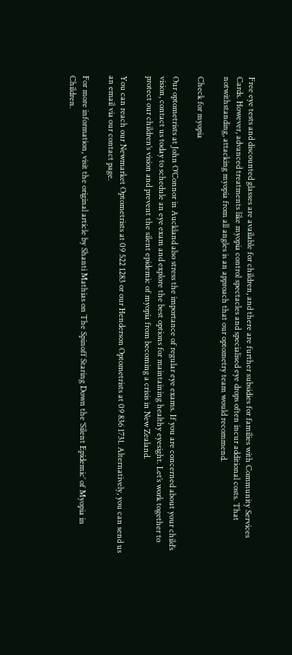Free eye tests and discounted glasses are available for children, and there are further subsidies for families with Community Services Cards. However, advanced treatments like myopia control spectacles and specialised eye drops often incur additional costs. That notwithstanding, attacking myopia from all angles is an approach that our optometry team would recommend.

Check for myopia

Our optometrists at John O’Connor in Auckland also stress the importance of regular eye exams. If you are concerned about your child’s vision, contact us today to schedule an eye exam and explore the best options for maintaining healthy eyesight. Let’s work together to protect our children’s vision and prevent the silent epidemic of myopia from becoming a crisis in New Zealand.

You can reach our Newmarket Optometrists at 09 522 1283 or our Henderson Optometrists at 09 836 1731. Alternatively, you can send us an email via our contact page.

For more information, visit the original article by Shanti Mathias on The Spinoff Staring Down the ‘Silent Epidemic’ of Myopia in Children.